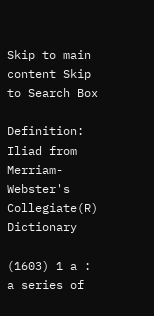Skip to main content Skip to Search Box

Definition: Iliad from Merriam-Webster's Collegiate(R) Dictionary

(1603) 1 a : a series of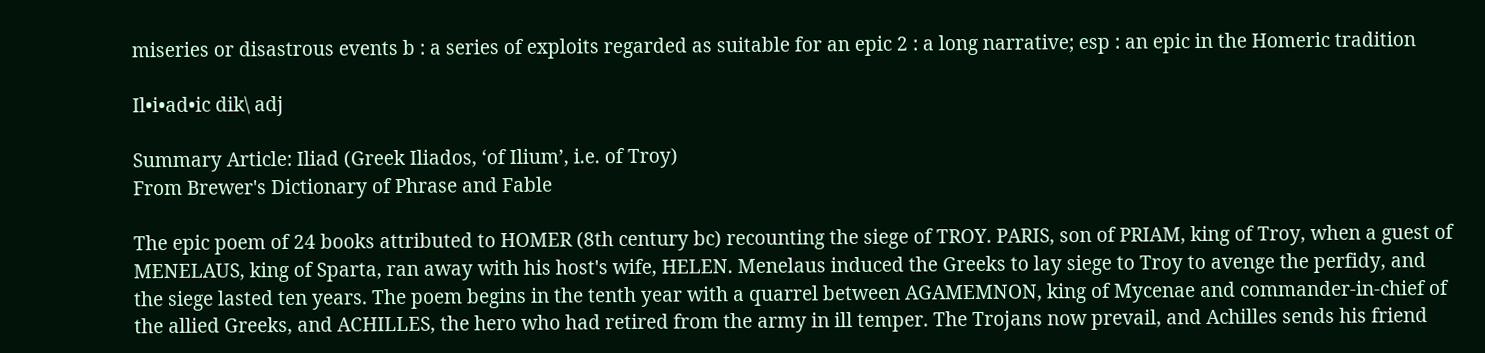miseries or disastrous events b : a series of exploits regarded as suitable for an epic 2 : a long narrative; esp : an epic in the Homeric tradition

Il•i•ad•ic dik\ adj

Summary Article: Iliad (Greek Iliados, ‘of Ilium’, i.e. of Troy)
From Brewer's Dictionary of Phrase and Fable

The epic poem of 24 books attributed to HOMER (8th century bc) recounting the siege of TROY. PARIS, son of PRIAM, king of Troy, when a guest of MENELAUS, king of Sparta, ran away with his host's wife, HELEN. Menelaus induced the Greeks to lay siege to Troy to avenge the perfidy, and the siege lasted ten years. The poem begins in the tenth year with a quarrel between AGAMEMNON, king of Mycenae and commander-in-chief of the allied Greeks, and ACHILLES, the hero who had retired from the army in ill temper. The Trojans now prevail, and Achilles sends his friend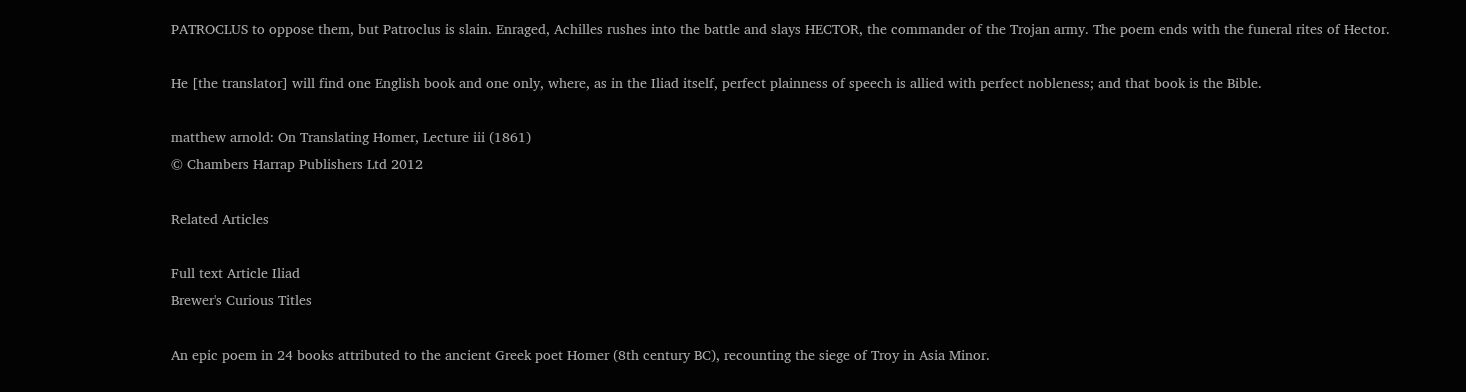PATROCLUS to oppose them, but Patroclus is slain. Enraged, Achilles rushes into the battle and slays HECTOR, the commander of the Trojan army. The poem ends with the funeral rites of Hector.

He [the translator] will find one English book and one only, where, as in the Iliad itself, perfect plainness of speech is allied with perfect nobleness; and that book is the Bible.

matthew arnold: On Translating Homer, Lecture iii (1861)
© Chambers Harrap Publishers Ltd 2012

Related Articles

Full text Article Iliad
Brewer's Curious Titles

An epic poem in 24 books attributed to the ancient Greek poet Homer (8th century BC), recounting the siege of Troy in Asia Minor.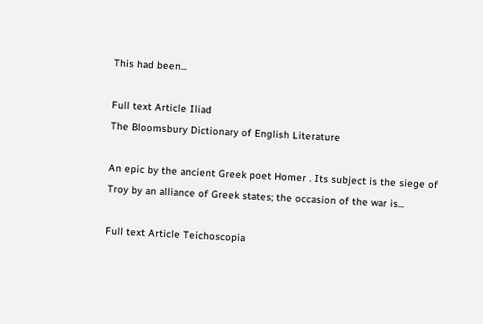This had been...

Full text Article Iliad
The Bloomsbury Dictionary of English Literature

An epic by the ancient Greek poet Homer . Its subject is the siege of Troy by an alliance of Greek states; the occasion of the war is...

Full text Article Teichoscopia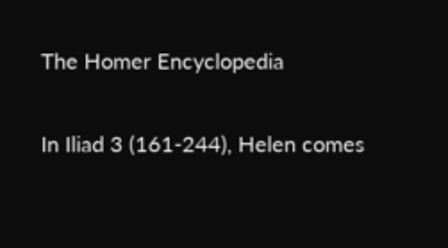The Homer Encyclopedia

In Iliad 3 (161-244), Helen comes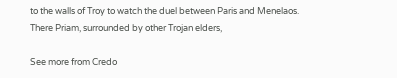to the walls of Troy to watch the duel between Paris and Menelaos. There Priam, surrounded by other Trojan elders,

See more from Credo